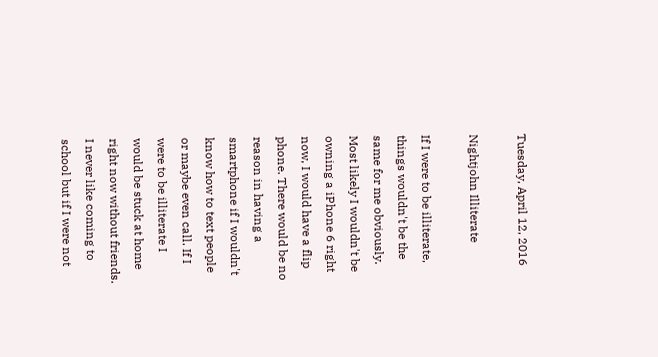Tuesday, April 12, 2016

Nightjohn Illiterate

If I were to be illiterate, things wouldn't be the same for me obviously. Most likely I wouldn't be owning a iPhone 6 right now, I would have a flip phone. There would be no reason in having a smartphone if I wouldn't know how to text people or maybe even call. If I were to be illiterate I would be stuck at home right now without friends. I never like coming to school but if I were not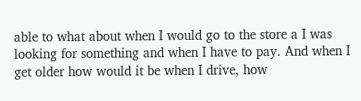able to what about when I would go to the store a I was looking for something and when I have to pay. And when I get older how would it be when I drive, how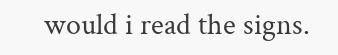would i read the signs.